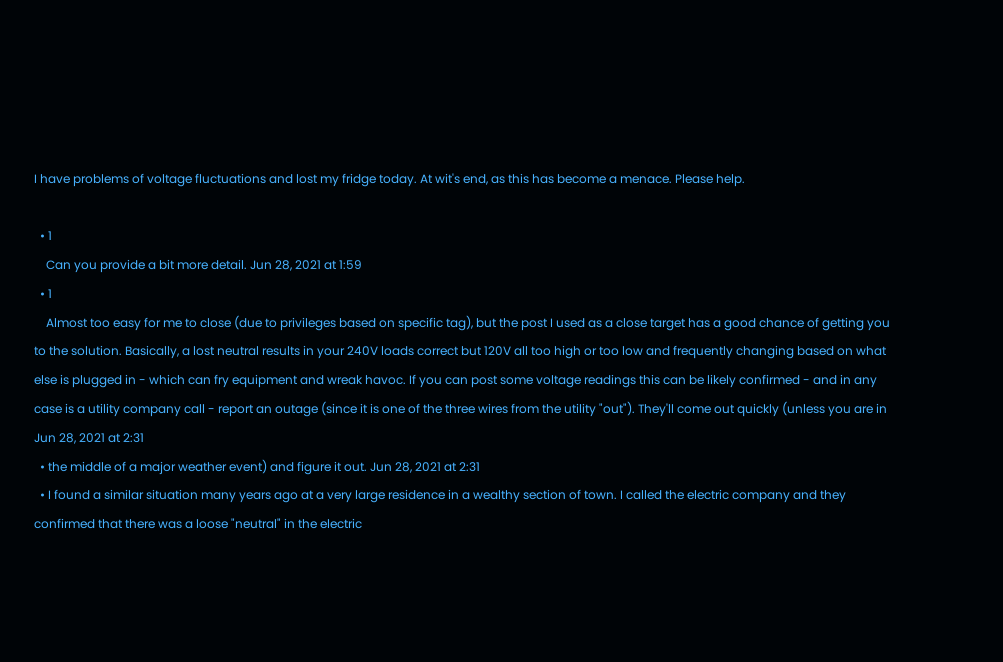I have problems of voltage fluctuations and lost my fridge today. At wit's end, as this has become a menace. Please help.

  • 1
    Can you provide a bit more detail. Jun 28, 2021 at 1:59
  • 1
    Almost too easy for me to close (due to privileges based on specific tag), but the post I used as a close target has a good chance of getting you to the solution. Basically, a lost neutral results in your 240V loads correct but 120V all too high or too low and frequently changing based on what else is plugged in - which can fry equipment and wreak havoc. If you can post some voltage readings this can be likely confirmed - and in any case is a utility company call - report an outage (since it is one of the three wires from the utility "out"). They'll come out quickly (unless you are in Jun 28, 2021 at 2:31
  • the middle of a major weather event) and figure it out. Jun 28, 2021 at 2:31
  • I found a similar situation many years ago at a very large residence in a wealthy section of town. I called the electric company and they confirmed that there was a loose "neutral" in the electric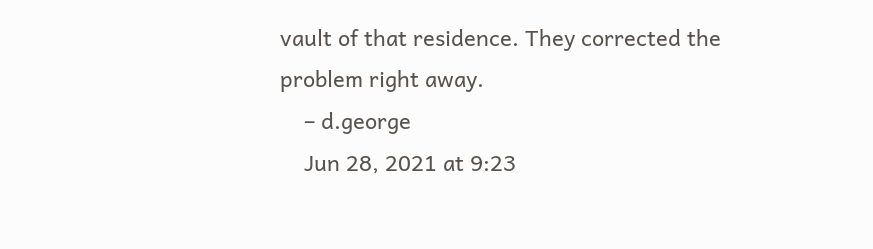vault of that residence. They corrected the problem right away.
    – d.george
    Jun 28, 2021 at 9:23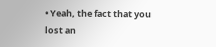• Yeah, the fact that you lost an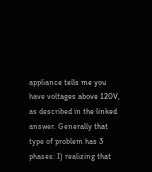appliance tells me you have voltages above 120V, as described in the linked answer. Generally that type of problem has 3 phases: I) realizing that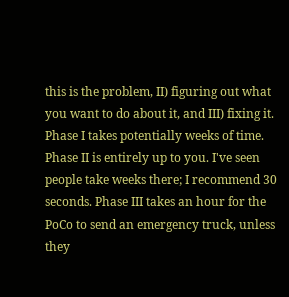this is the problem, II) figuring out what you want to do about it, and III) fixing it. Phase I takes potentially weeks of time. Phase II is entirely up to you. I've seen people take weeks there; I recommend 30 seconds. Phase III takes an hour for the PoCo to send an emergency truck, unless they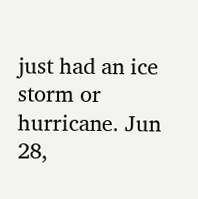just had an ice storm or hurricane. Jun 28,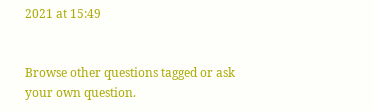2021 at 15:49


Browse other questions tagged or ask your own question.